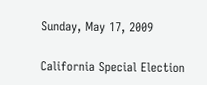Sunday, May 17, 2009

California Special Election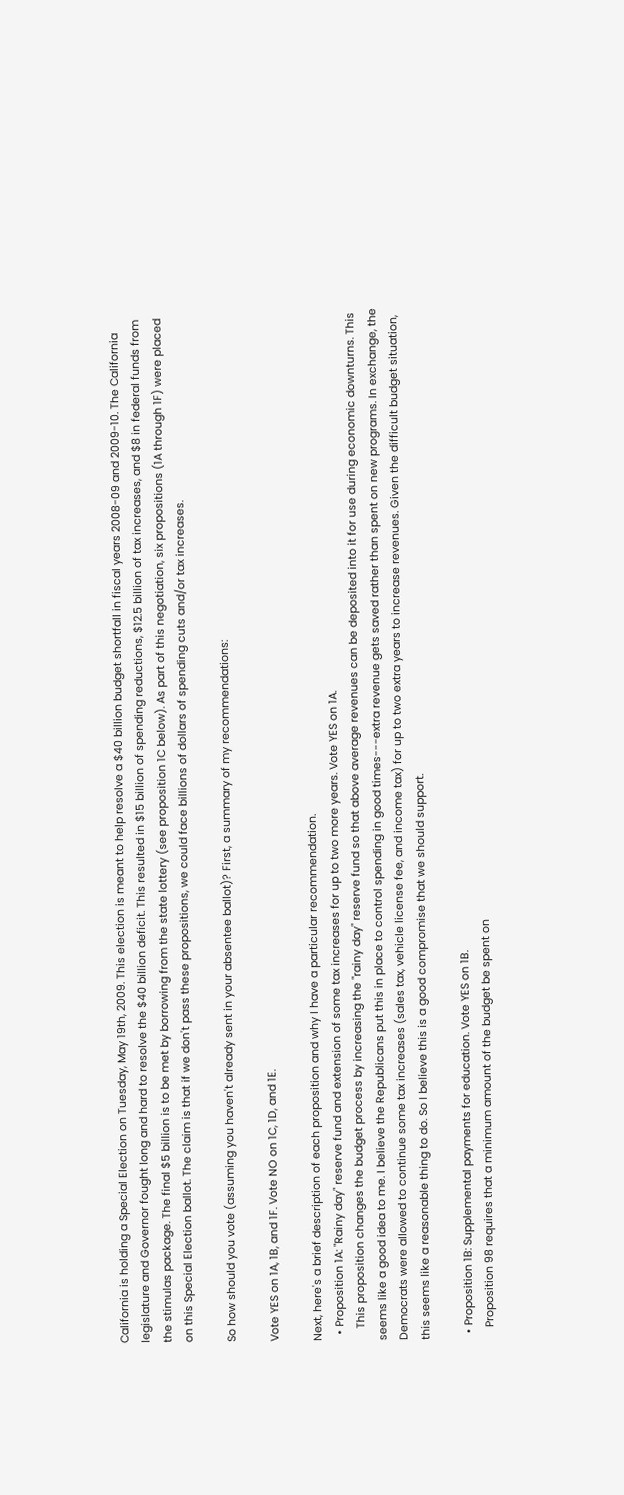California is holding a Special Election on Tuesday, May 19th, 2009. This election is meant to help resolve a $40 billion budget shortfall in fiscal years 2008-09 and 2009-10. The California legislature and Governor fought long and hard to resolve the $40 billion deficit. This resulted in $15 billion of spending reductions, $12.5 billion of tax increases, and $8 in federal funds from the stimulas package. The final $5 billion is to be met by borrowing from the state lottery (see proposition 1C below). As part of this negotiation, six propositions (1A through 1F) were placed on this Special Election ballot. The claim is that if we don't pass these propositions, we could face billions of dollars of spending cuts and/or tax increases.

So how should you vote (assuming you haven't already sent in your absentee ballot)? First, a summary of my recommendations:

Vote YES on 1A, 1B, and 1F. Vote NO on 1C, 1D, and 1E.

Next, here's a brief description of each proposition and why I have a particular recommendation.
  • Proposition 1A: "Rainy day" reserve fund and extension of some tax increases for up to two more years. Vote YES on 1A.
    This proposition changes the budget process by increasing the "rainy day" reserve fund so that above average revenues can be deposited into it for use during economic downturns. This seems like a good idea to me. I believe the Republicans put this in place to control spending in good times---extra revenue gets saved rather than spent on new programs. In exchange, the Democrats were allowed to continue some tax increases (sales tax, vehicle license fee, and income tax) for up to two extra years to increase revenues. Given the difficult budget situation, this seems like a reasonable thing to do. So I believe this is a good compromise that we should support.

  • Proposition 1B: Supplemental payments for education. Vote YES on 1B.
    Proposition 98 requires that a minimum amount of the budget be spent on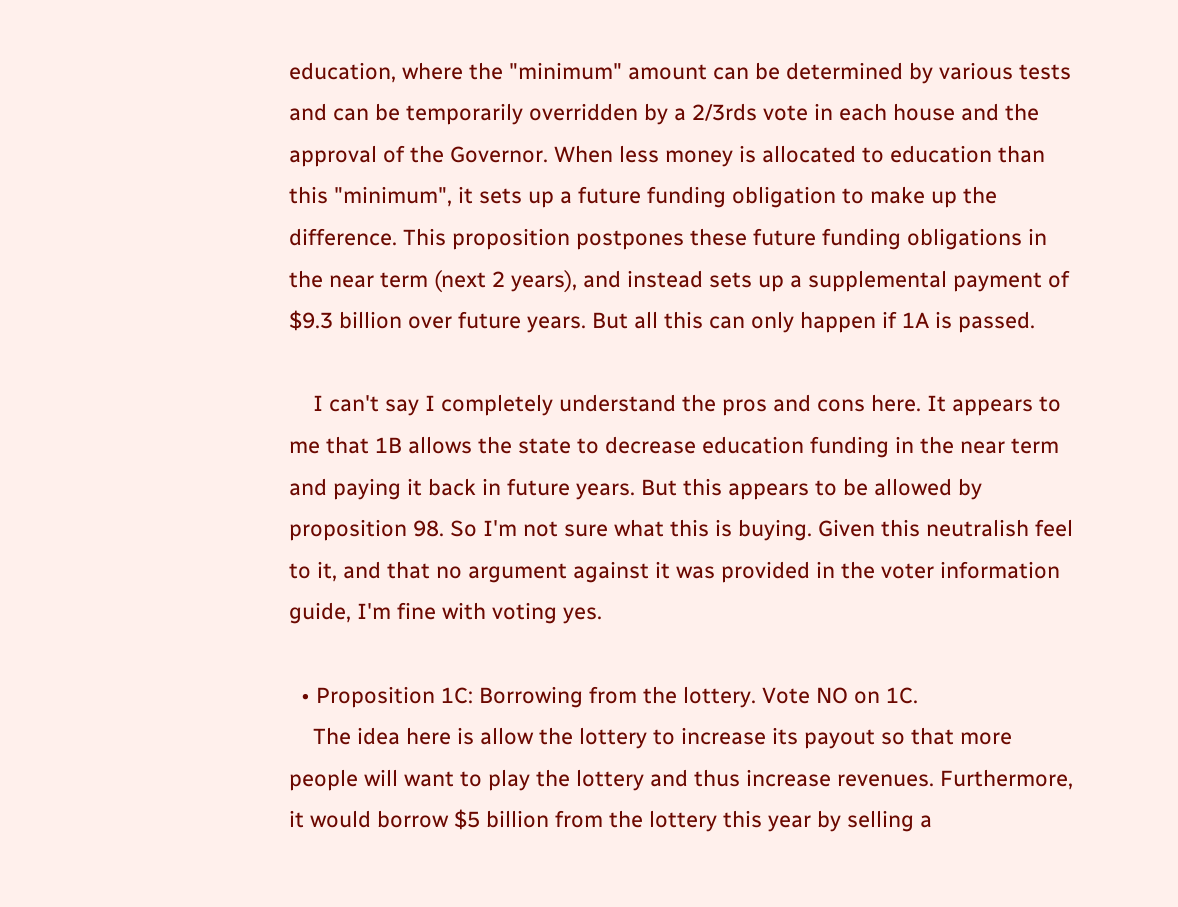education, where the "minimum" amount can be determined by various tests and can be temporarily overridden by a 2/3rds vote in each house and the approval of the Governor. When less money is allocated to education than this "minimum", it sets up a future funding obligation to make up the difference. This proposition postpones these future funding obligations in the near term (next 2 years), and instead sets up a supplemental payment of $9.3 billion over future years. But all this can only happen if 1A is passed.

    I can't say I completely understand the pros and cons here. It appears to me that 1B allows the state to decrease education funding in the near term and paying it back in future years. But this appears to be allowed by proposition 98. So I'm not sure what this is buying. Given this neutralish feel to it, and that no argument against it was provided in the voter information guide, I'm fine with voting yes.

  • Proposition 1C: Borrowing from the lottery. Vote NO on 1C.
    The idea here is allow the lottery to increase its payout so that more people will want to play the lottery and thus increase revenues. Furthermore, it would borrow $5 billion from the lottery this year by selling a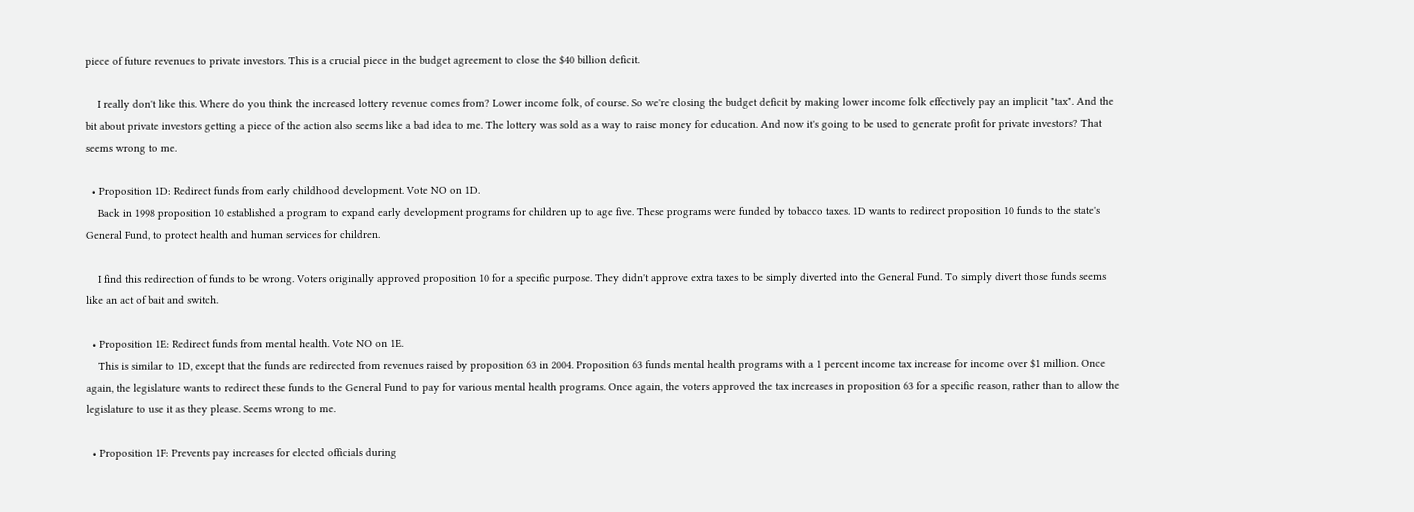piece of future revenues to private investors. This is a crucial piece in the budget agreement to close the $40 billion deficit.

    I really don't like this. Where do you think the increased lottery revenue comes from? Lower income folk, of course. So we're closing the budget deficit by making lower income folk effectively pay an implicit "tax". And the bit about private investors getting a piece of the action also seems like a bad idea to me. The lottery was sold as a way to raise money for education. And now it's going to be used to generate profit for private investors? That seems wrong to me.

  • Proposition 1D: Redirect funds from early childhood development. Vote NO on 1D.
    Back in 1998 proposition 10 established a program to expand early development programs for children up to age five. These programs were funded by tobacco taxes. 1D wants to redirect proposition 10 funds to the state's General Fund, to protect health and human services for children.

    I find this redirection of funds to be wrong. Voters originally approved proposition 10 for a specific purpose. They didn't approve extra taxes to be simply diverted into the General Fund. To simply divert those funds seems like an act of bait and switch.

  • Proposition 1E: Redirect funds from mental health. Vote NO on 1E.
    This is similar to 1D, except that the funds are redirected from revenues raised by proposition 63 in 2004. Proposition 63 funds mental health programs with a 1 percent income tax increase for income over $1 million. Once again, the legislature wants to redirect these funds to the General Fund to pay for various mental health programs. Once again, the voters approved the tax increases in proposition 63 for a specific reason, rather than to allow the legislature to use it as they please. Seems wrong to me.

  • Proposition 1F: Prevents pay increases for elected officials during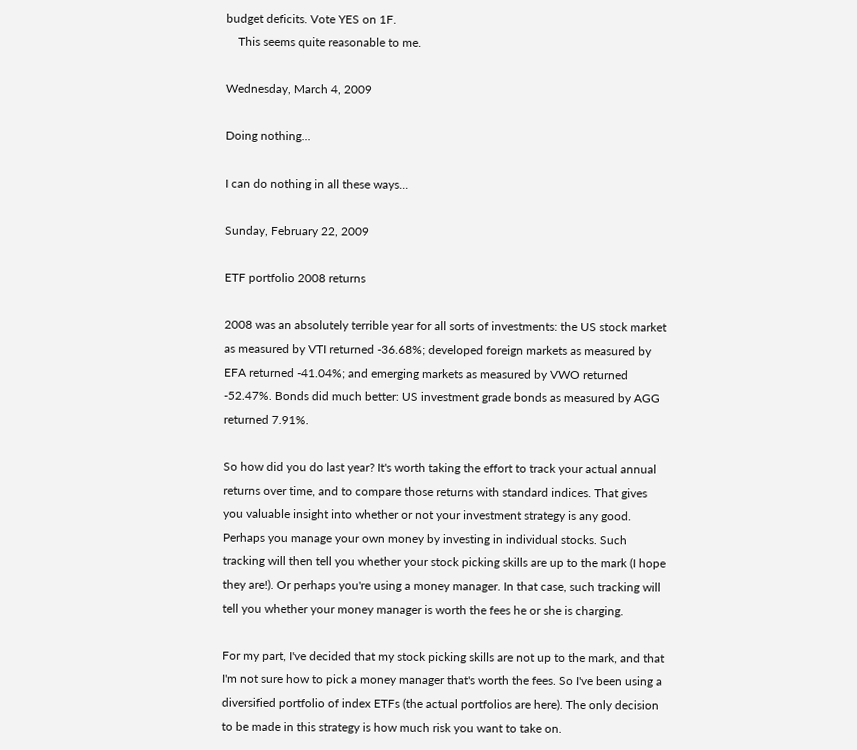budget deficits. Vote YES on 1F.
    This seems quite reasonable to me.

Wednesday, March 4, 2009

Doing nothing...

I can do nothing in all these ways...

Sunday, February 22, 2009

ETF portfolio 2008 returns

2008 was an absolutely terrible year for all sorts of investments: the US stock market as measured by VTI returned -36.68%; developed foreign markets as measured by EFA returned -41.04%; and emerging markets as measured by VWO returned -52.47%. Bonds did much better: US investment grade bonds as measured by AGG returned 7.91%.

So how did you do last year? It's worth taking the effort to track your actual annual returns over time, and to compare those returns with standard indices. That gives you valuable insight into whether or not your investment strategy is any good. Perhaps you manage your own money by investing in individual stocks. Such tracking will then tell you whether your stock picking skills are up to the mark (I hope they are!). Or perhaps you're using a money manager. In that case, such tracking will tell you whether your money manager is worth the fees he or she is charging.

For my part, I've decided that my stock picking skills are not up to the mark, and that I'm not sure how to pick a money manager that's worth the fees. So I've been using a diversified portfolio of index ETFs (the actual portfolios are here). The only decision to be made in this strategy is how much risk you want to take on.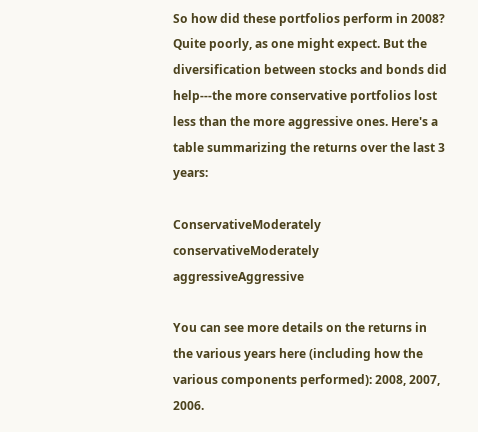So how did these portfolios perform in 2008? Quite poorly, as one might expect. But the diversification between stocks and bonds did help---the more conservative portfolios lost less than the more aggressive ones. Here's a table summarizing the returns over the last 3 years:

ConservativeModerately conservativeModerately aggressiveAggressive

You can see more details on the returns in the various years here (including how the various components performed): 2008, 2007, 2006.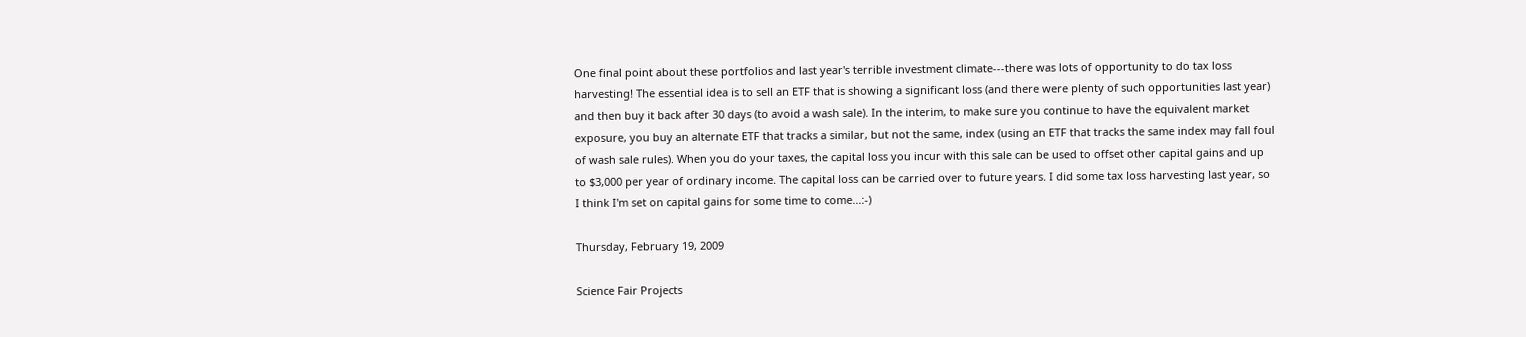One final point about these portfolios and last year's terrible investment climate---there was lots of opportunity to do tax loss harvesting! The essential idea is to sell an ETF that is showing a significant loss (and there were plenty of such opportunities last year) and then buy it back after 30 days (to avoid a wash sale). In the interim, to make sure you continue to have the equivalent market exposure, you buy an alternate ETF that tracks a similar, but not the same, index (using an ETF that tracks the same index may fall foul of wash sale rules). When you do your taxes, the capital loss you incur with this sale can be used to offset other capital gains and up to $3,000 per year of ordinary income. The capital loss can be carried over to future years. I did some tax loss harvesting last year, so I think I'm set on capital gains for some time to come...:-)

Thursday, February 19, 2009

Science Fair Projects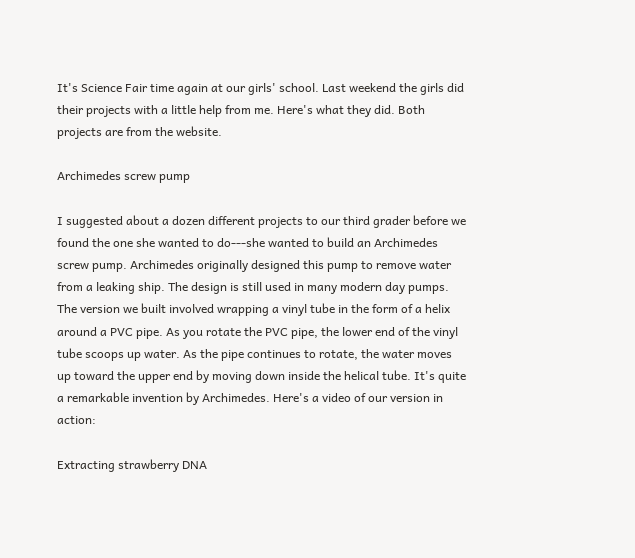It's Science Fair time again at our girls' school. Last weekend the girls did their projects with a little help from me. Here's what they did. Both projects are from the website.

Archimedes screw pump

I suggested about a dozen different projects to our third grader before we found the one she wanted to do---she wanted to build an Archimedes screw pump. Archimedes originally designed this pump to remove water from a leaking ship. The design is still used in many modern day pumps. The version we built involved wrapping a vinyl tube in the form of a helix around a PVC pipe. As you rotate the PVC pipe, the lower end of the vinyl tube scoops up water. As the pipe continues to rotate, the water moves up toward the upper end by moving down inside the helical tube. It's quite a remarkable invention by Archimedes. Here's a video of our version in action:

Extracting strawberry DNA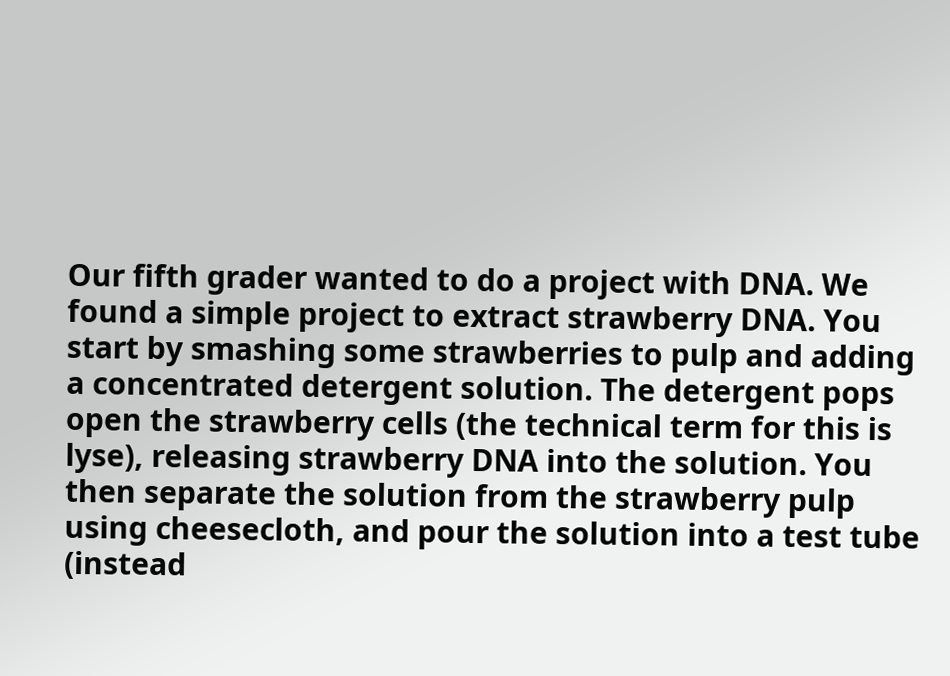Our fifth grader wanted to do a project with DNA. We found a simple project to extract strawberry DNA. You start by smashing some strawberries to pulp and adding a concentrated detergent solution. The detergent pops open the strawberry cells (the technical term for this is lyse), releasing strawberry DNA into the solution. You then separate the solution from the strawberry pulp using cheesecloth, and pour the solution into a test tube (instead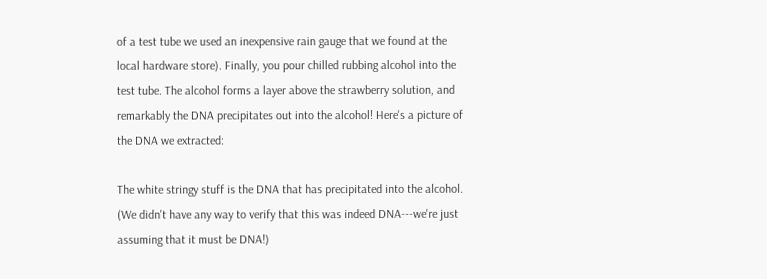of a test tube we used an inexpensive rain gauge that we found at the local hardware store). Finally, you pour chilled rubbing alcohol into the test tube. The alcohol forms a layer above the strawberry solution, and remarkably the DNA precipitates out into the alcohol! Here's a picture of the DNA we extracted:

The white stringy stuff is the DNA that has precipitated into the alcohol. (We didn't have any way to verify that this was indeed DNA---we're just assuming that it must be DNA!)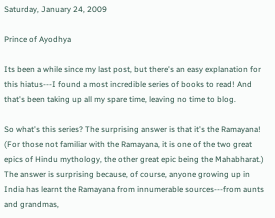Saturday, January 24, 2009

Prince of Ayodhya

Its been a while since my last post, but there's an easy explanation for this hiatus---I found a most incredible series of books to read! And that's been taking up all my spare time, leaving no time to blog.

So what's this series? The surprising answer is that it's the Ramayana! (For those not familiar with the Ramayana, it is one of the two great epics of Hindu mythology, the other great epic being the Mahabharat.) The answer is surprising because, of course, anyone growing up in India has learnt the Ramayana from innumerable sources---from aunts and grandmas,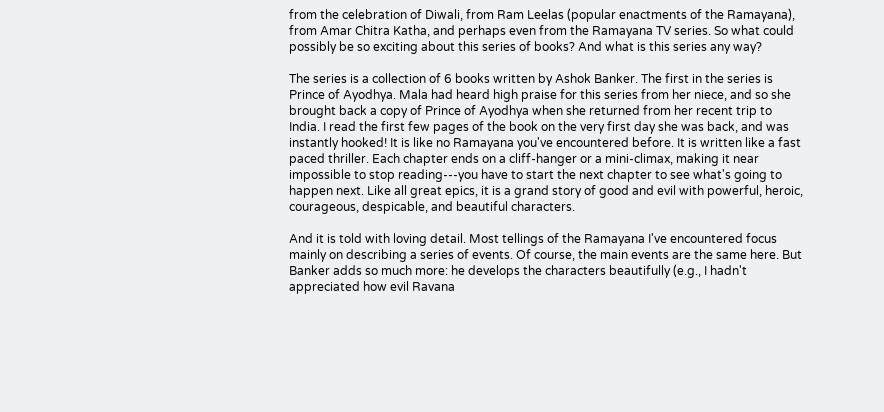from the celebration of Diwali, from Ram Leelas (popular enactments of the Ramayana), from Amar Chitra Katha, and perhaps even from the Ramayana TV series. So what could possibly be so exciting about this series of books? And what is this series any way?

The series is a collection of 6 books written by Ashok Banker. The first in the series is Prince of Ayodhya. Mala had heard high praise for this series from her niece, and so she brought back a copy of Prince of Ayodhya when she returned from her recent trip to India. I read the first few pages of the book on the very first day she was back, and was instantly hooked! It is like no Ramayana you've encountered before. It is written like a fast paced thriller. Each chapter ends on a cliff-hanger or a mini-climax, making it near impossible to stop reading---you have to start the next chapter to see what's going to happen next. Like all great epics, it is a grand story of good and evil with powerful, heroic, courageous, despicable, and beautiful characters.

And it is told with loving detail. Most tellings of the Ramayana I've encountered focus mainly on describing a series of events. Of course, the main events are the same here. But Banker adds so much more: he develops the characters beautifully (e.g., I hadn't appreciated how evil Ravana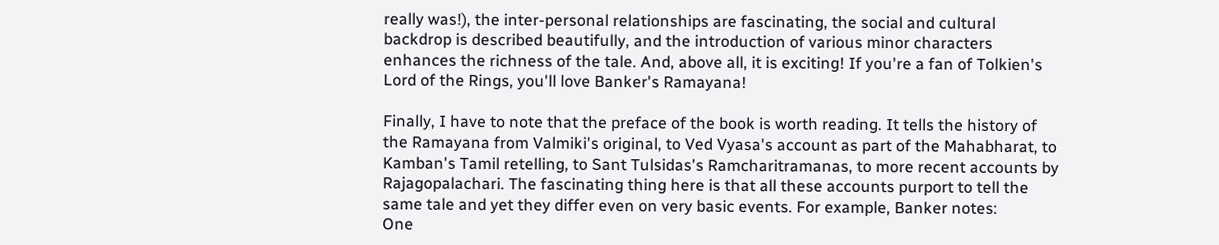really was!), the inter-personal relationships are fascinating, the social and cultural backdrop is described beautifully, and the introduction of various minor characters enhances the richness of the tale. And, above all, it is exciting! If you're a fan of Tolkien's Lord of the Rings, you'll love Banker's Ramayana!

Finally, I have to note that the preface of the book is worth reading. It tells the history of the Ramayana from Valmiki's original, to Ved Vyasa's account as part of the Mahabharat, to Kamban's Tamil retelling, to Sant Tulsidas's Ramcharitramanas, to more recent accounts by Rajagopalachari. The fascinating thing here is that all these accounts purport to tell the same tale and yet they differ even on very basic events. For example, Banker notes:
One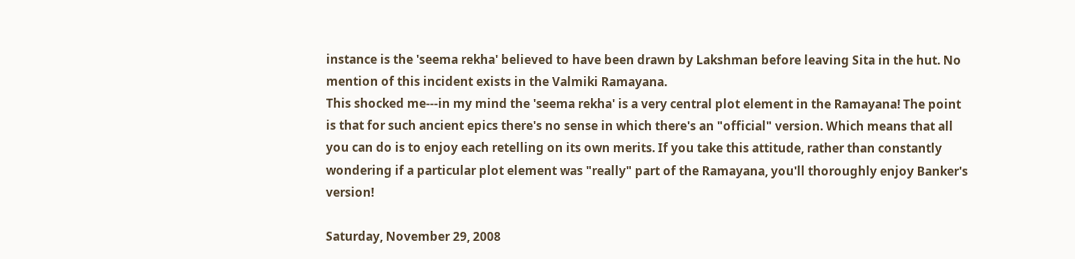instance is the 'seema rekha' believed to have been drawn by Lakshman before leaving Sita in the hut. No mention of this incident exists in the Valmiki Ramayana.
This shocked me---in my mind the 'seema rekha' is a very central plot element in the Ramayana! The point is that for such ancient epics there's no sense in which there's an "official" version. Which means that all you can do is to enjoy each retelling on its own merits. If you take this attitude, rather than constantly wondering if a particular plot element was "really" part of the Ramayana, you'll thoroughly enjoy Banker's version!

Saturday, November 29, 2008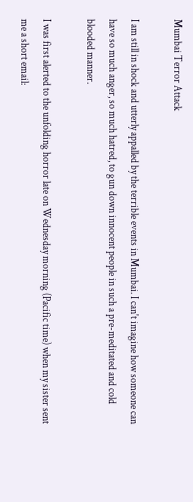Mumbai Terror Attack

I am still in shock and utterly appalled by the terrible events in Mumbai. I can't imagine how someone can have so much anger, so much hatred, to gun down innocent people in such a pre-meditated and cold blooded manner.

I was first alerted to the unfolding horror late on Wednesday morning (Pacific time) when my sister sent me a short email: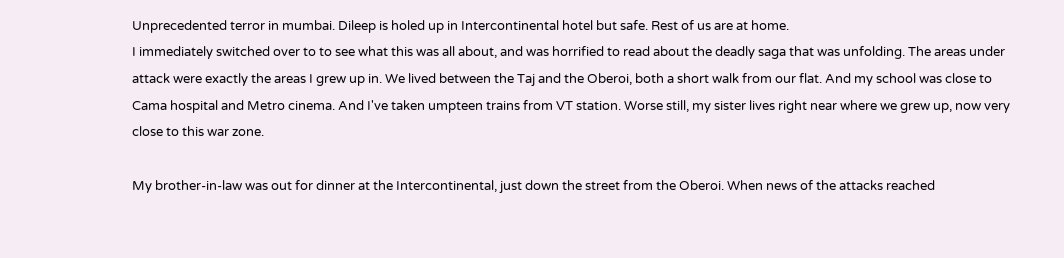Unprecedented terror in mumbai. Dileep is holed up in Intercontinental hotel but safe. Rest of us are at home.
I immediately switched over to to see what this was all about, and was horrified to read about the deadly saga that was unfolding. The areas under attack were exactly the areas I grew up in. We lived between the Taj and the Oberoi, both a short walk from our flat. And my school was close to Cama hospital and Metro cinema. And I've taken umpteen trains from VT station. Worse still, my sister lives right near where we grew up, now very close to this war zone.

My brother-in-law was out for dinner at the Intercontinental, just down the street from the Oberoi. When news of the attacks reached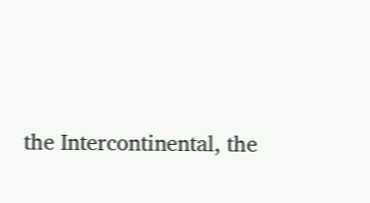the Intercontinental, the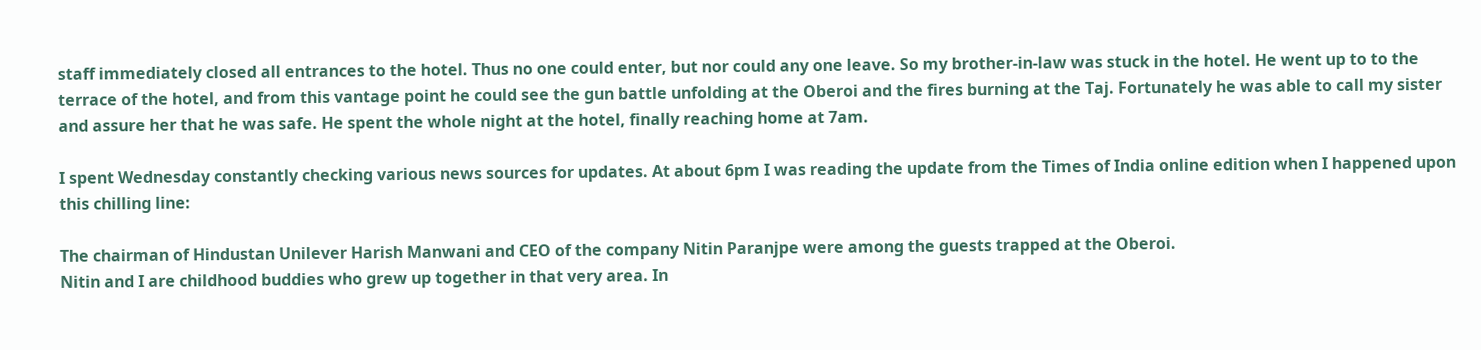staff immediately closed all entrances to the hotel. Thus no one could enter, but nor could any one leave. So my brother-in-law was stuck in the hotel. He went up to to the terrace of the hotel, and from this vantage point he could see the gun battle unfolding at the Oberoi and the fires burning at the Taj. Fortunately he was able to call my sister and assure her that he was safe. He spent the whole night at the hotel, finally reaching home at 7am.

I spent Wednesday constantly checking various news sources for updates. At about 6pm I was reading the update from the Times of India online edition when I happened upon this chilling line:

The chairman of Hindustan Unilever Harish Manwani and CEO of the company Nitin Paranjpe were among the guests trapped at the Oberoi.
Nitin and I are childhood buddies who grew up together in that very area. In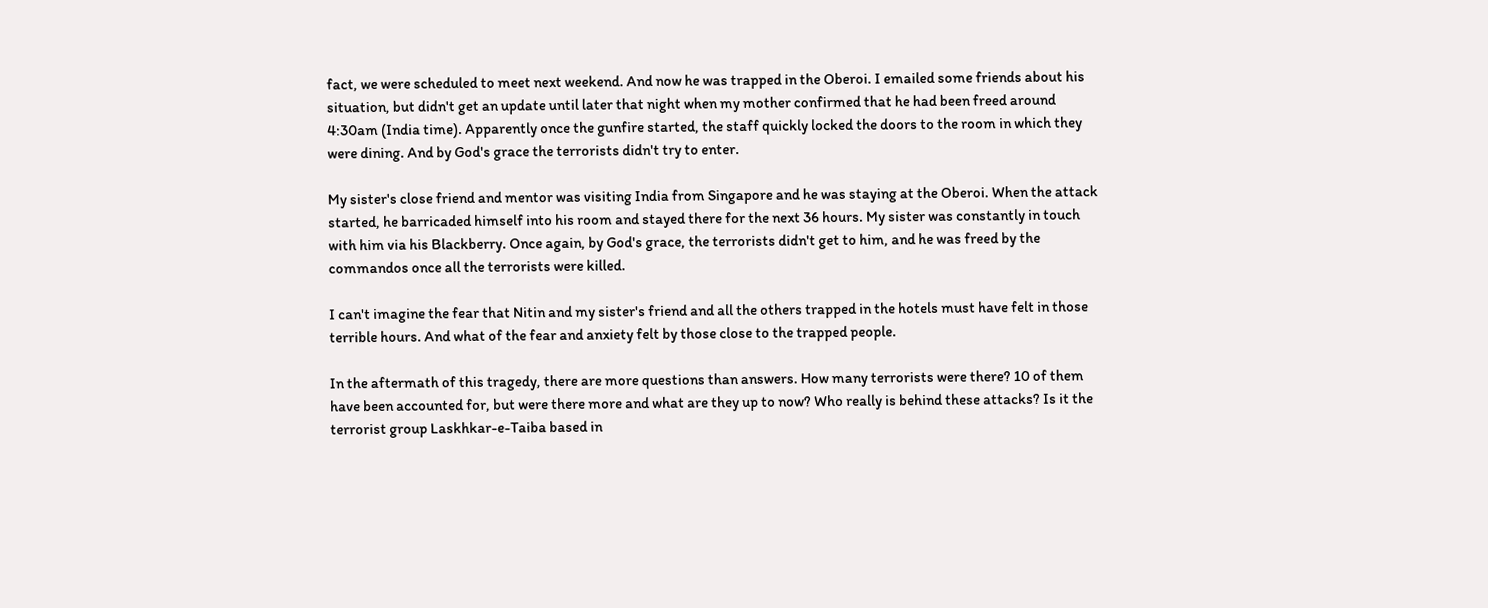fact, we were scheduled to meet next weekend. And now he was trapped in the Oberoi. I emailed some friends about his situation, but didn't get an update until later that night when my mother confirmed that he had been freed around 4:30am (India time). Apparently once the gunfire started, the staff quickly locked the doors to the room in which they were dining. And by God's grace the terrorists didn't try to enter.

My sister's close friend and mentor was visiting India from Singapore and he was staying at the Oberoi. When the attack started, he barricaded himself into his room and stayed there for the next 36 hours. My sister was constantly in touch with him via his Blackberry. Once again, by God's grace, the terrorists didn't get to him, and he was freed by the commandos once all the terrorists were killed.

I can't imagine the fear that Nitin and my sister's friend and all the others trapped in the hotels must have felt in those terrible hours. And what of the fear and anxiety felt by those close to the trapped people.

In the aftermath of this tragedy, there are more questions than answers. How many terrorists were there? 10 of them have been accounted for, but were there more and what are they up to now? Who really is behind these attacks? Is it the terrorist group Laskhkar-e-Taiba based in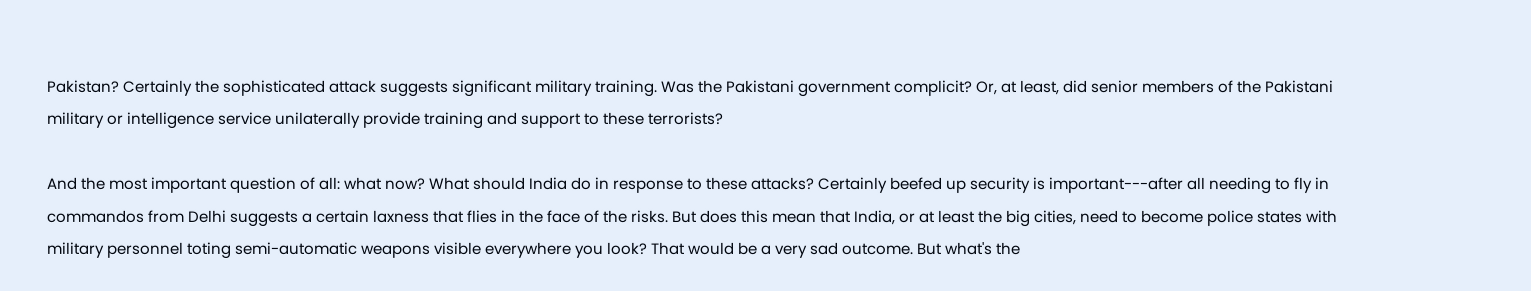Pakistan? Certainly the sophisticated attack suggests significant military training. Was the Pakistani government complicit? Or, at least, did senior members of the Pakistani military or intelligence service unilaterally provide training and support to these terrorists?

And the most important question of all: what now? What should India do in response to these attacks? Certainly beefed up security is important---after all needing to fly in commandos from Delhi suggests a certain laxness that flies in the face of the risks. But does this mean that India, or at least the big cities, need to become police states with military personnel toting semi-automatic weapons visible everywhere you look? That would be a very sad outcome. But what's the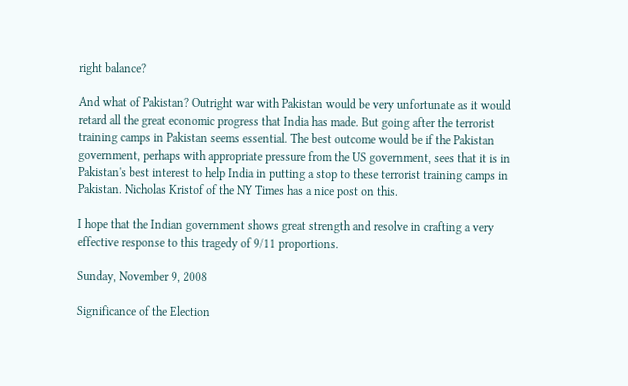right balance?

And what of Pakistan? Outright war with Pakistan would be very unfortunate as it would retard all the great economic progress that India has made. But going after the terrorist training camps in Pakistan seems essential. The best outcome would be if the Pakistan government, perhaps with appropriate pressure from the US government, sees that it is in Pakistan's best interest to help India in putting a stop to these terrorist training camps in Pakistan. Nicholas Kristof of the NY Times has a nice post on this.

I hope that the Indian government shows great strength and resolve in crafting a very effective response to this tragedy of 9/11 proportions.

Sunday, November 9, 2008

Significance of the Election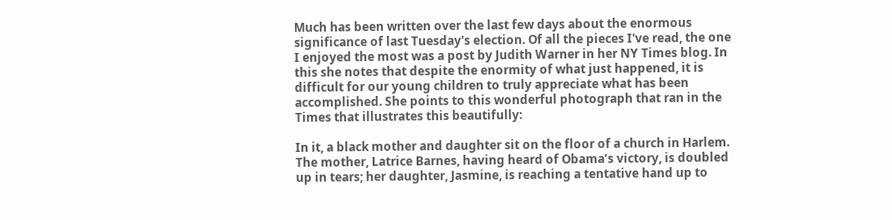Much has been written over the last few days about the enormous significance of last Tuesday's election. Of all the pieces I've read, the one I enjoyed the most was a post by Judith Warner in her NY Times blog. In this she notes that despite the enormity of what just happened, it is difficult for our young children to truly appreciate what has been accomplished. She points to this wonderful photograph that ran in the Times that illustrates this beautifully:

In it, a black mother and daughter sit on the floor of a church in Harlem. The mother, Latrice Barnes, having heard of Obama’s victory, is doubled up in tears; her daughter, Jasmine, is reaching a tentative hand up to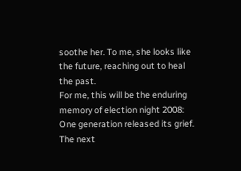soothe her. To me, she looks like the future, reaching out to heal the past.
For me, this will be the enduring memory of election night 2008: One generation released its grief. The next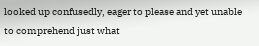looked up confusedly, eager to please and yet unable to comprehend just what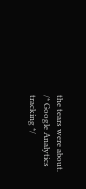the tears were about.
/* Google Analytics tracking */